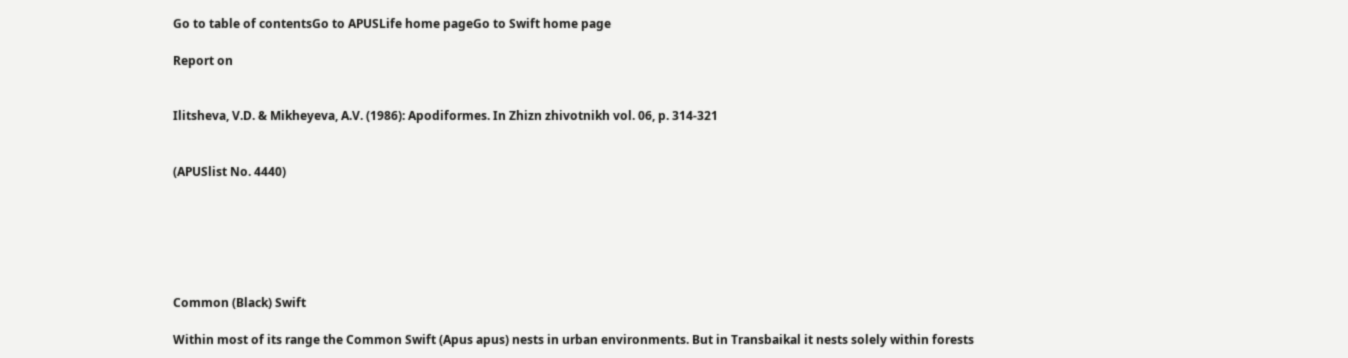Go to table of contentsGo to APUSLife home pageGo to Swift home page

Report on


Ilitsheva, V.D. & Mikheyeva, A.V. (1986): Apodiformes. In Zhizn zhivotnikh vol. 06, p. 314-321


(APUSlist No. 4440)






Common (Black) Swift

Within most of its range the Common Swift (Apus apus) nests in urban environments. But in Transbaikal it nests solely within forests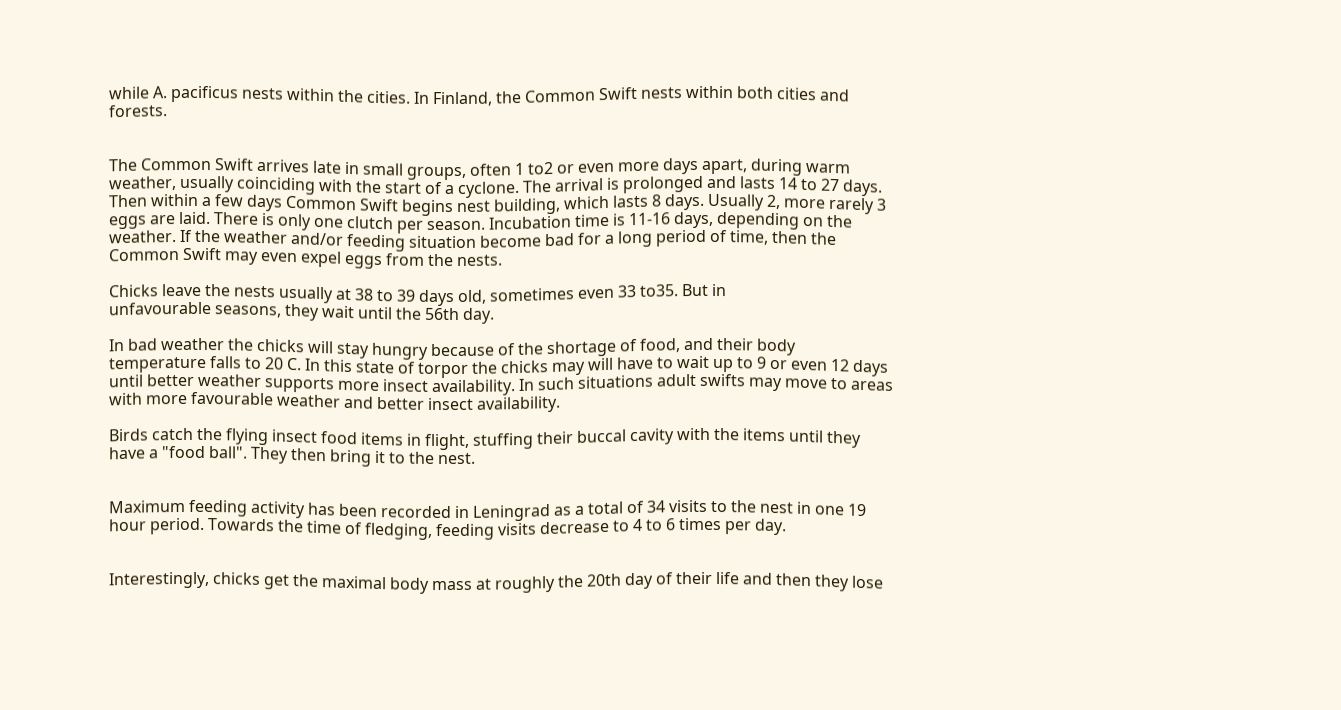while A. pacificus nests within the cities. In Finland, the Common Swift nests within both cities and forests.


The Common Swift arrives late in small groups, often 1 to2 or even more days apart, during warm weather, usually coinciding with the start of a cyclone. The arrival is prolonged and lasts 14 to 27 days. Then within a few days Common Swift begins nest building, which lasts 8 days. Usually 2, more rarely 3 eggs are laid. There is only one clutch per season. Incubation time is 11-16 days, depending on the weather. If the weather and/or feeding situation become bad for a long period of time, then the Common Swift may even expel eggs from the nests.

Chicks leave the nests usually at 38 to 39 days old, sometimes even 33 to35. But in
unfavourable seasons, they wait until the 56th day.

In bad weather the chicks will stay hungry because of the shortage of food, and their body temperature falls to 20 C. In this state of torpor the chicks may will have to wait up to 9 or even 12 days until better weather supports more insect availability. In such situations adult swifts may move to areas with more favourable weather and better insect availability.

Birds catch the flying insect food items in flight, stuffing their buccal cavity with the items until they have a "food ball". They then bring it to the nest.


Maximum feeding activity has been recorded in Leningrad as a total of 34 visits to the nest in one 19 hour period. Towards the time of fledging, feeding visits decrease to 4 to 6 times per day.


Interestingly, chicks get the maximal body mass at roughly the 20th day of their life and then they lose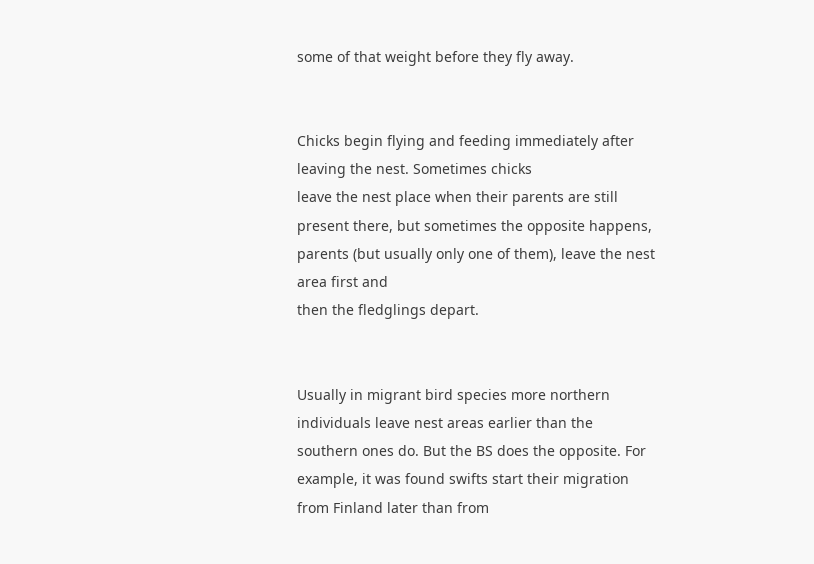some of that weight before they fly away.


Chicks begin flying and feeding immediately after leaving the nest. Sometimes chicks
leave the nest place when their parents are still present there, but sometimes the opposite happens, parents (but usually only one of them), leave the nest area first and
then the fledglings depart.


Usually in migrant bird species more northern individuals leave nest areas earlier than the
southern ones do. But the BS does the opposite. For example, it was found swifts start their migration from Finland later than from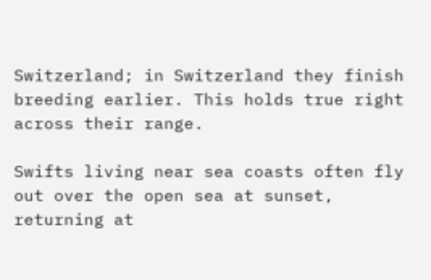Switzerland; in Switzerland they finish breeding earlier. This holds true right across their range.

Swifts living near sea coasts often fly out over the open sea at sunset, returning at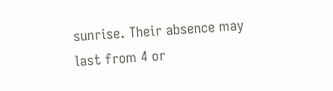sunrise. Their absence may last from 4 or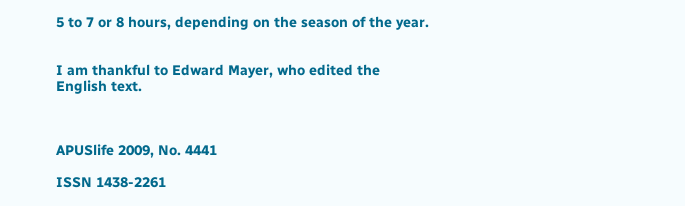5 to 7 or 8 hours, depending on the season of the year.


I am thankful to Edward Mayer, who edited the English text.



APUSlife 2009, No. 4441

ISSN 1438-2261